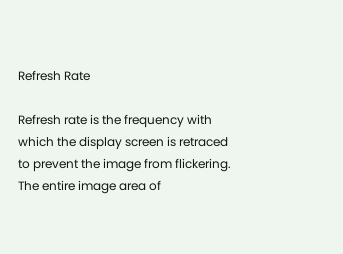Refresh Rate

Refresh rate is the frequency with which the display screen is retraced to prevent the image from flickering. The entire image area of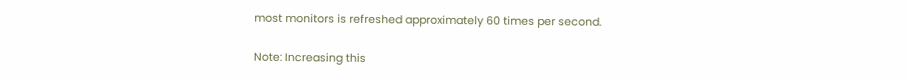most monitors is refreshed approximately 60 times per second.

Note: Increasing this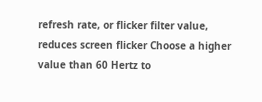refresh rate, or flicker filter value, reduces screen flicker Choose a higher value than 60 Hertz to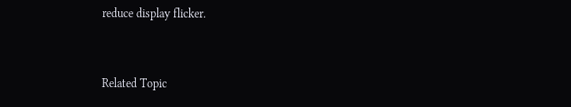reduce display flicker.


Related Topic